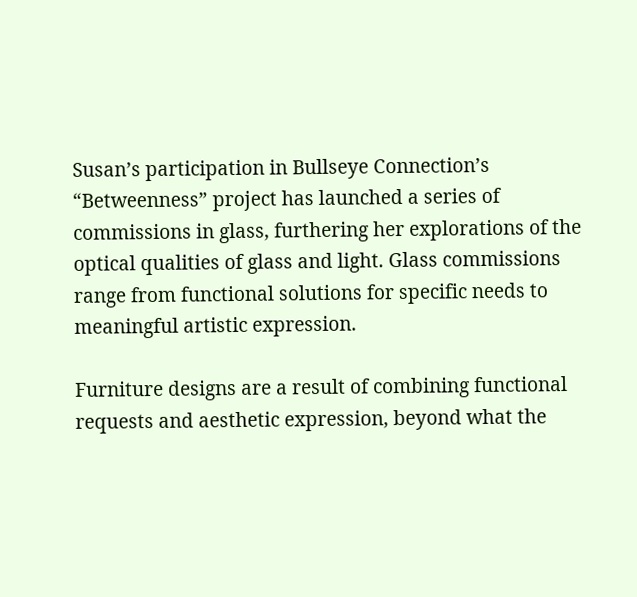Susan’s participation in Bullseye Connection’s “Betweenness” project has launched a series of commissions in glass, furthering her explorations of the optical qualities of glass and light. Glass commissions range from functional solutions for specific needs to meaningful artistic expression.

Furniture designs are a result of combining functional requests and aesthetic expression, beyond what the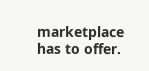marketplace has to offer.